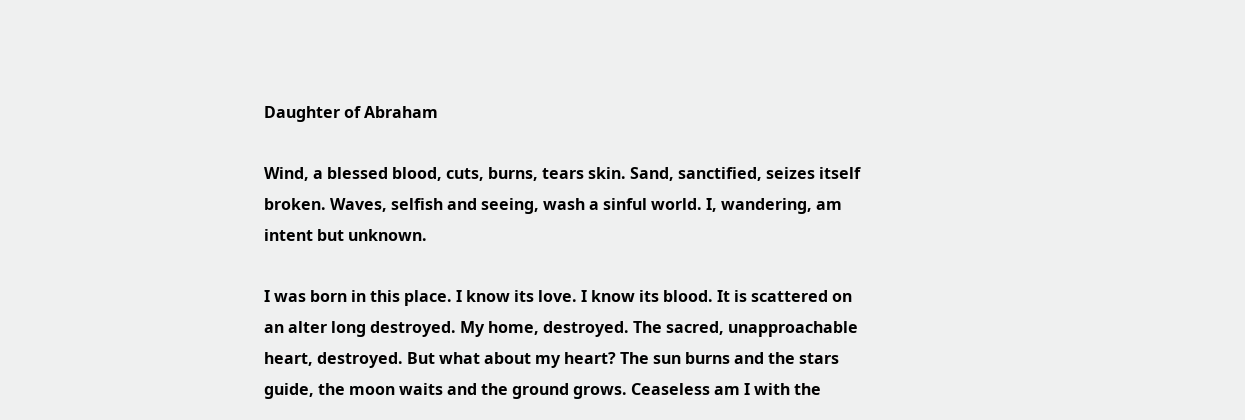Daughter of Abraham

Wind, a blessed blood, cuts, burns, tears skin. Sand, sanctified, seizes itself broken. Waves, selfish and seeing, wash a sinful world. I, wandering, am intent but unknown.

I was born in this place. I know its love. I know its blood. It is scattered on an alter long destroyed. My home, destroyed. The sacred, unapproachable heart, destroyed. But what about my heart? The sun burns and the stars guide, the moon waits and the ground grows. Ceaseless am I with the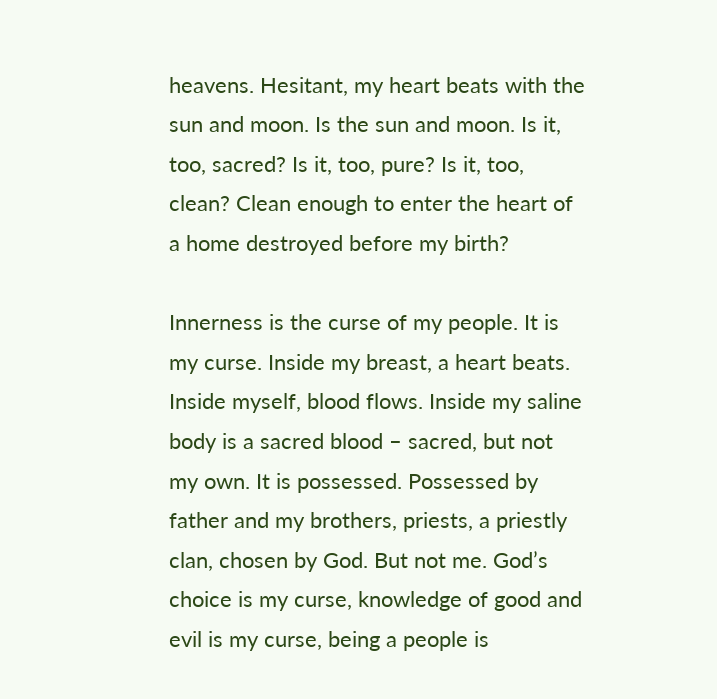heavens. Hesitant, my heart beats with the sun and moon. Is the sun and moon. Is it, too, sacred? Is it, too, pure? Is it, too, clean? Clean enough to enter the heart of a home destroyed before my birth?

Innerness is the curse of my people. It is my curse. Inside my breast, a heart beats. Inside myself, blood flows. Inside my saline body is a sacred blood – sacred, but not my own. It is possessed. Possessed by father and my brothers, priests, a priestly clan, chosen by God. But not me. God’s choice is my curse, knowledge of good and evil is my curse, being a people is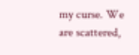my curse. We are scattered,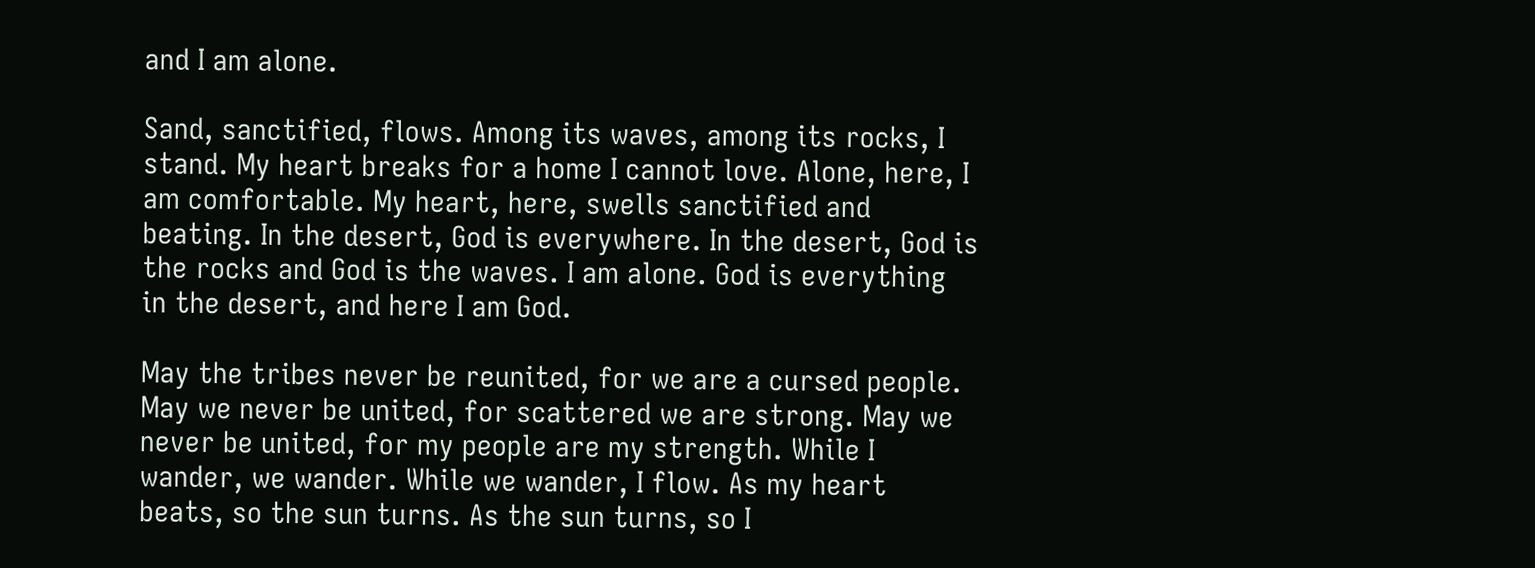and I am alone.

Sand, sanctified, flows. Among its waves, among its rocks, I stand. My heart breaks for a home I cannot love. Alone, here, I am comfortable. My heart, here, swells sanctified and beating. In the desert, God is everywhere. In the desert, God is the rocks and God is the waves. I am alone. God is everything in the desert, and here I am God.

May the tribes never be reunited, for we are a cursed people. May we never be united, for scattered we are strong. May we never be united, for my people are my strength. While I wander, we wander. While we wander, I flow. As my heart beats, so the sun turns. As the sun turns, so I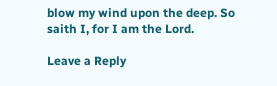blow my wind upon the deep. So saith I, for I am the Lord.

Leave a Reply